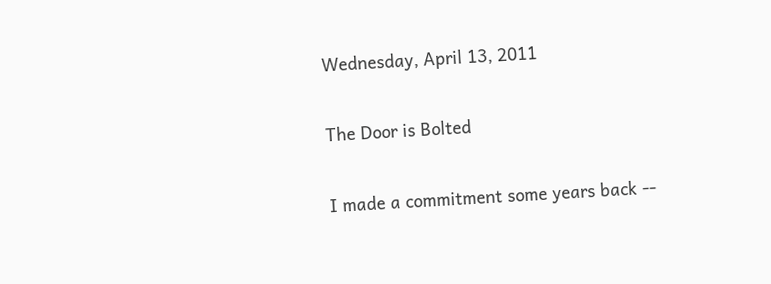Wednesday, April 13, 2011

The Door is Bolted

I made a commitment some years back --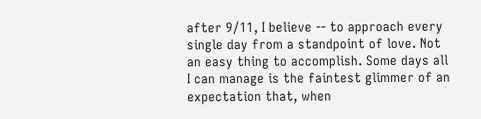after 9/11, I believe -- to approach every single day from a standpoint of love. Not an easy thing to accomplish. Some days all I can manage is the faintest glimmer of an expectation that, when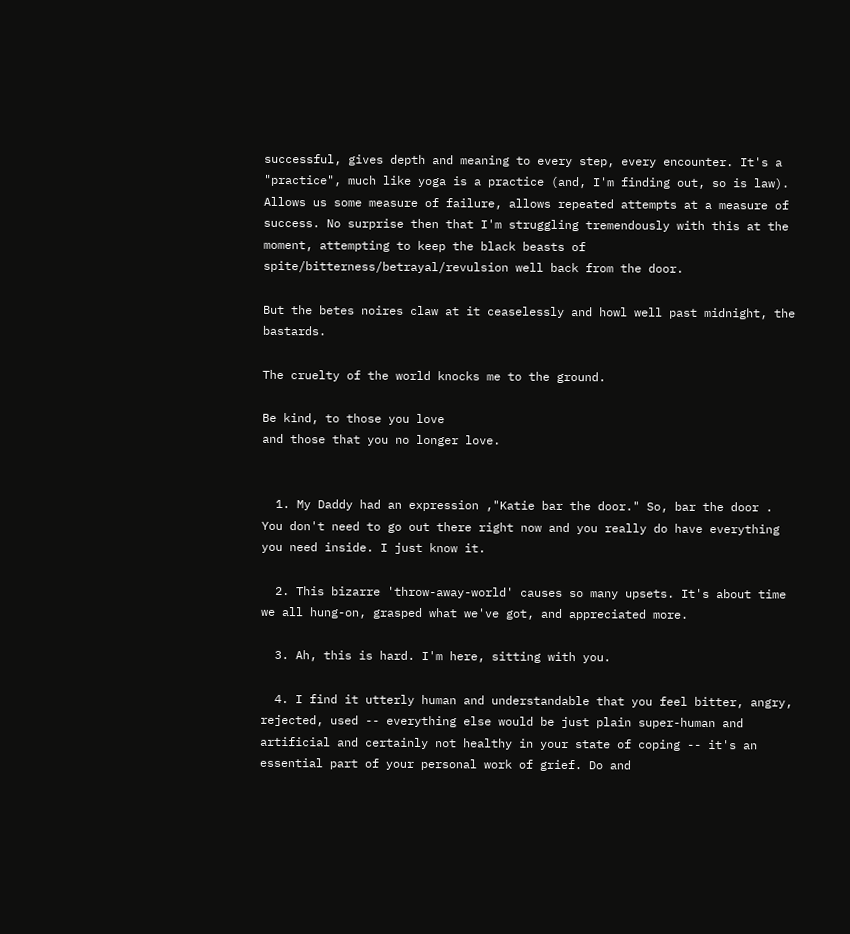successful, gives depth and meaning to every step, every encounter. It's a "practice", much like yoga is a practice (and, I'm finding out, so is law). Allows us some measure of failure, allows repeated attempts at a measure of success. No surprise then that I'm struggling tremendously with this at the moment, attempting to keep the black beasts of spite/bitterness/betrayal/revulsion well back from the door.

But the betes noires claw at it ceaselessly and howl well past midnight, the bastards.

The cruelty of the world knocks me to the ground.

Be kind, to those you love
and those that you no longer love.


  1. My Daddy had an expression ,"Katie bar the door." So, bar the door . You don't need to go out there right now and you really do have everything you need inside. I just know it.

  2. This bizarre 'throw-away-world' causes so many upsets. It's about time we all hung-on, grasped what we've got, and appreciated more.

  3. Ah, this is hard. I'm here, sitting with you.

  4. I find it utterly human and understandable that you feel bitter, angry, rejected, used -- everything else would be just plain super-human and artificial and certainly not healthy in your state of coping -- it's an essential part of your personal work of grief. Do and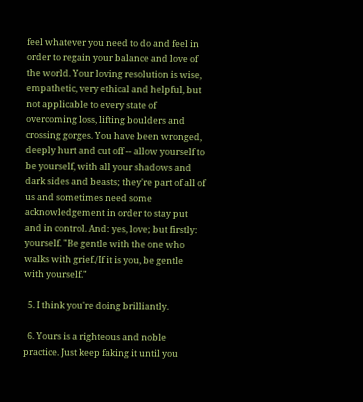feel whatever you need to do and feel in order to regain your balance and love of the world. Your loving resolution is wise, empathetic, very ethical and helpful, but not applicable to every state of overcoming loss, lifting boulders and crossing gorges. You have been wronged, deeply hurt and cut off -- allow yourself to be yourself, with all your shadows and dark sides and beasts; they're part of all of us and sometimes need some acknowledgement in order to stay put and in control. And: yes, love; but firstly: yourself. "Be gentle with the one who walks with grief./If it is you, be gentle with yourself."

  5. I think you're doing brilliantly.

  6. Yours is a righteous and noble practice. Just keep faking it until you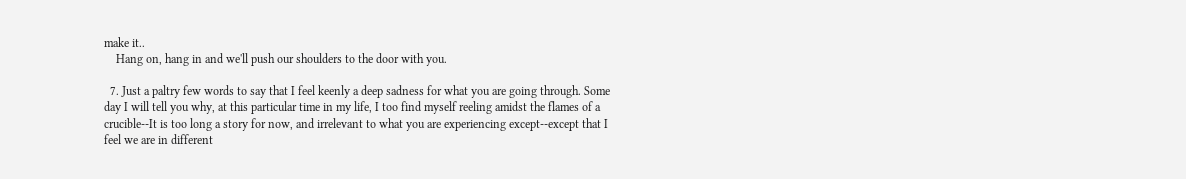make it..
    Hang on, hang in and we'll push our shoulders to the door with you.

  7. Just a paltry few words to say that I feel keenly a deep sadness for what you are going through. Some day I will tell you why, at this particular time in my life, I too find myself reeling amidst the flames of a crucible--It is too long a story for now, and irrelevant to what you are experiencing except--except that I feel we are in different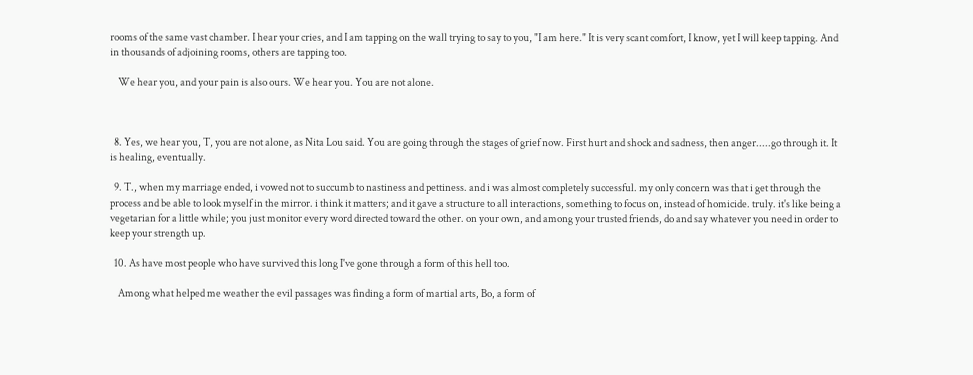rooms of the same vast chamber. I hear your cries, and I am tapping on the wall trying to say to you, "I am here." It is very scant comfort, I know, yet I will keep tapping. And in thousands of adjoining rooms, others are tapping too.

    We hear you, and your pain is also ours. We hear you. You are not alone.



  8. Yes, we hear you, T, you are not alone, as Nita Lou said. You are going through the stages of grief now. First hurt and shock and sadness, then anger.....go through it. It is healing, eventually.

  9. T., when my marriage ended, i vowed not to succumb to nastiness and pettiness. and i was almost completely successful. my only concern was that i get through the process and be able to look myself in the mirror. i think it matters; and it gave a structure to all interactions, something to focus on, instead of homicide. truly. it's like being a vegetarian for a little while; you just monitor every word directed toward the other. on your own, and among your trusted friends, do and say whatever you need in order to keep your strength up.

  10. As have most people who have survived this long I've gone through a form of this hell too.

    Among what helped me weather the evil passages was finding a form of martial arts, Bo, a form of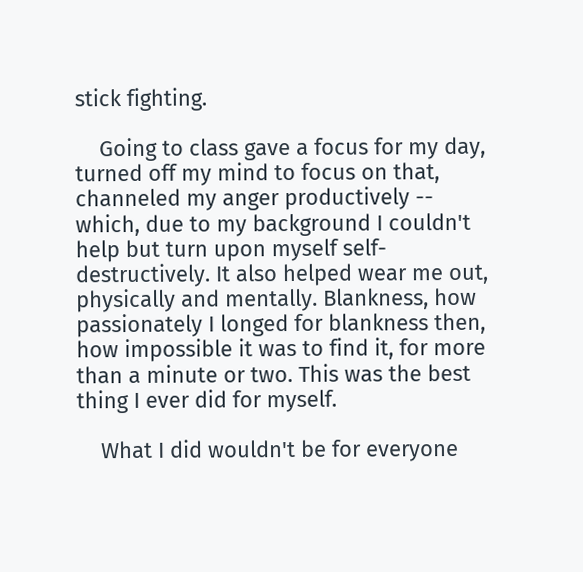stick fighting.

    Going to class gave a focus for my day, turned off my mind to focus on that, channeled my anger productively -- which, due to my background I couldn't help but turn upon myself self-destructively. It also helped wear me out, physically and mentally. Blankness, how passionately I longed for blankness then, how impossible it was to find it, for more than a minute or two. This was the best thing I ever did for myself.

    What I did wouldn't be for everyone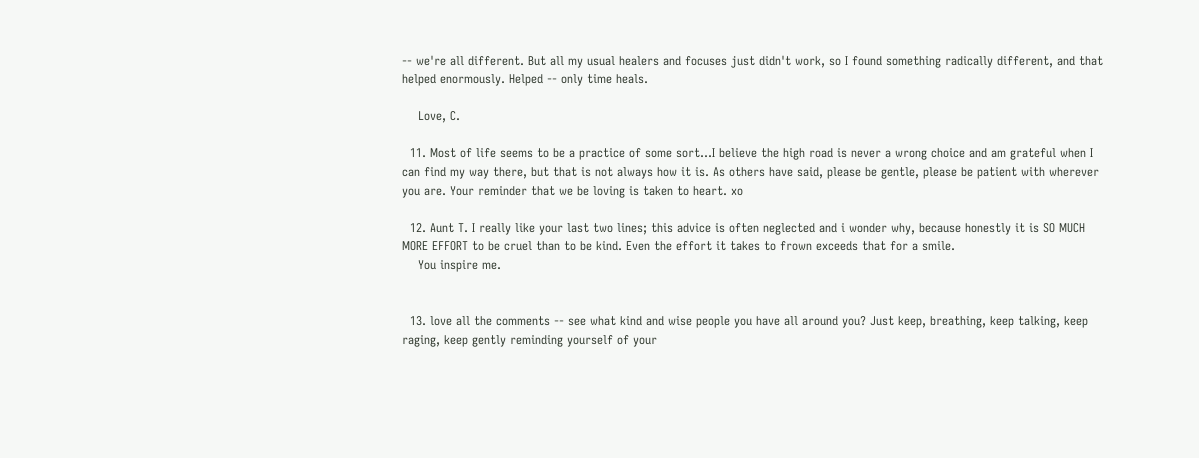-- we're all different. But all my usual healers and focuses just didn't work, so I found something radically different, and that helped enormously. Helped -- only time heals.

    Love, C.

  11. Most of life seems to be a practice of some sort...I believe the high road is never a wrong choice and am grateful when I can find my way there, but that is not always how it is. As others have said, please be gentle, please be patient with wherever you are. Your reminder that we be loving is taken to heart. xo

  12. Aunt T. I really like your last two lines; this advice is often neglected and i wonder why, because honestly it is SO MUCH MORE EFFORT to be cruel than to be kind. Even the effort it takes to frown exceeds that for a smile.
    You inspire me.


  13. love all the comments -- see what kind and wise people you have all around you? Just keep, breathing, keep talking, keep raging, keep gently reminding yourself of your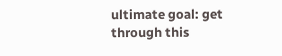ultimate goal: get through this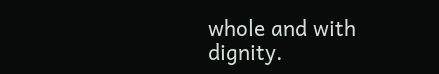whole and with dignity.